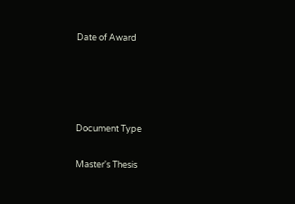Date of Award




Document Type

Master's Thesis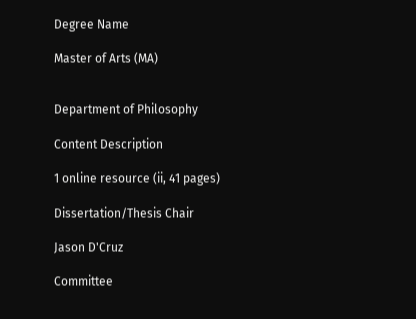Degree Name

Master of Arts (MA)


Department of Philosophy

Content Description

1 online resource (ii, 41 pages)

Dissertation/Thesis Chair

Jason D'Cruz

Committee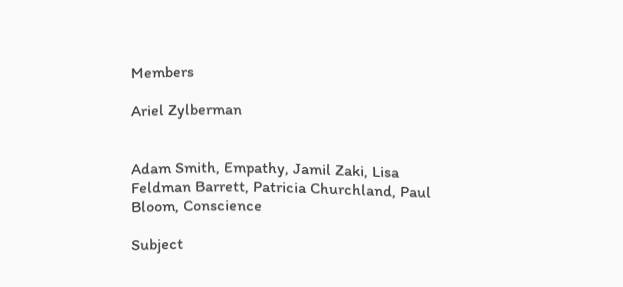Members

Ariel Zylberman


Adam Smith, Empathy, Jamil Zaki, Lisa Feldman Barrett, Patricia Churchland, Paul Bloom, Conscience

Subject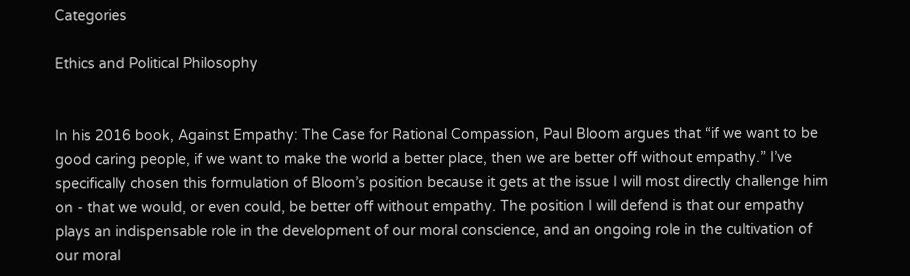Categories

Ethics and Political Philosophy


In his 2016 book, Against Empathy: The Case for Rational Compassion, Paul Bloom argues that “if we want to be good caring people, if we want to make the world a better place, then we are better off without empathy.” I’ve specifically chosen this formulation of Bloom’s position because it gets at the issue I will most directly challenge him on - that we would, or even could, be better off without empathy. The position I will defend is that our empathy plays an indispensable role in the development of our moral conscience, and an ongoing role in the cultivation of our moral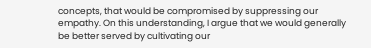concepts, that would be compromised by suppressing our empathy. On this understanding, I argue that we would generally be better served by cultivating our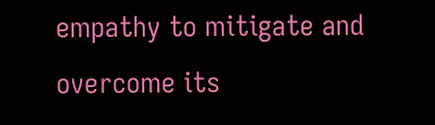empathy to mitigate and overcome its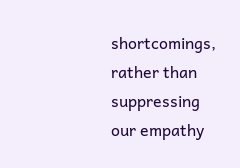shortcomings, rather than suppressing our empathy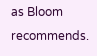as Bloom recommends.